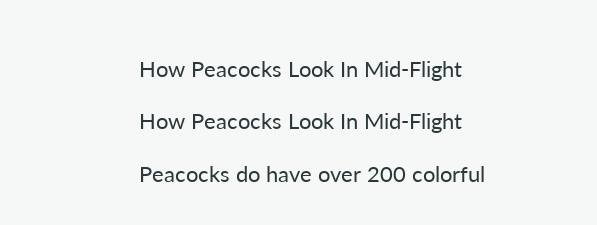How Peacocks Look In Mid-Flight

How Peacocks Look In Mid-Flight

Peacocks do have over 200 colorful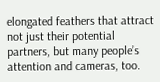elongated feathers that attract not just their potential partners, but many people’s attention and cameras, too.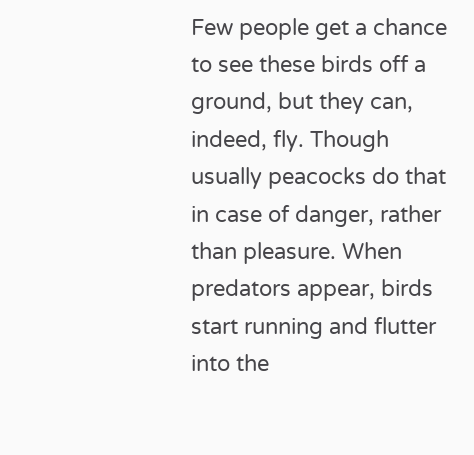Few people get a chance to see these birds off a ground, but they can, indeed, fly. Though usually peacocks do that in case of danger, rather than pleasure. When predators appear, birds start running and flutter into the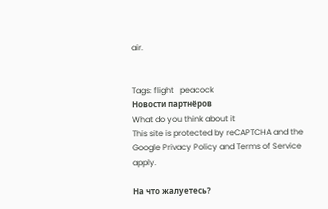air.


Tags: flight   peacock
Новости партнёров
What do you think about it
This site is protected by reCAPTCHA and the Google Privacy Policy and Terms of Service apply.

На что жалуетесь?